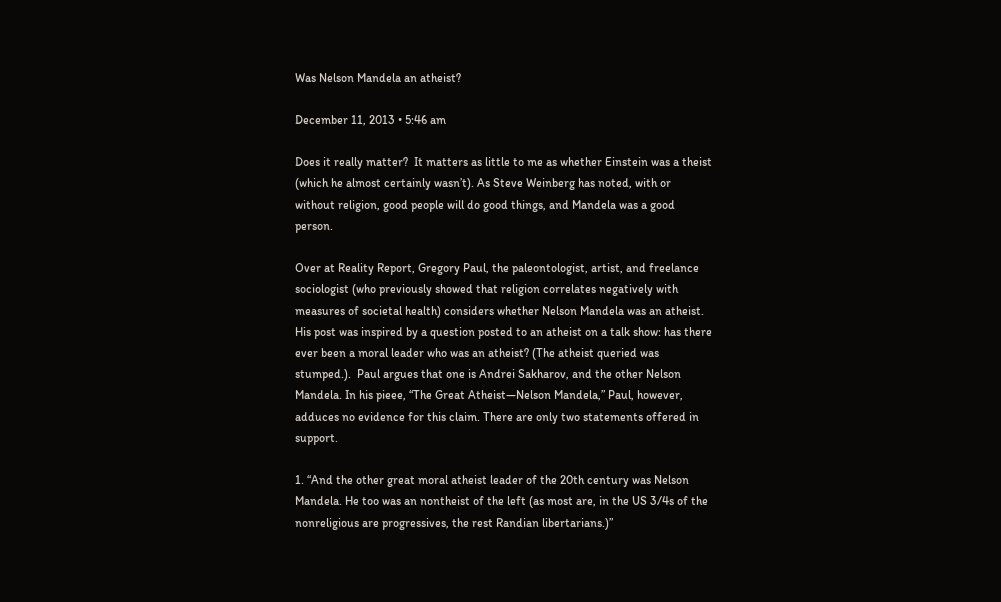Was Nelson Mandela an atheist?

December 11, 2013 • 5:46 am

Does it really matter?  It matters as little to me as whether Einstein was a theist (which he almost certainly wasn’t). As Steve Weinberg has noted, with or without religion, good people will do good things, and Mandela was a good person.

Over at Reality Report, Gregory Paul, the paleontologist, artist, and freelance sociologist (who previously showed that religion correlates negatively with measures of societal health) considers whether Nelson Mandela was an atheist. His post was inspired by a question posted to an atheist on a talk show: has there ever been a moral leader who was an atheist? (The atheist queried was stumped.).  Paul argues that one is Andrei Sakharov, and the other Nelson Mandela. In his pieee, “The Great Atheist—Nelson Mandela,” Paul, however, adduces no evidence for this claim. There are only two statements offered in support.

1. “And the other great moral atheist leader of the 20th century was Nelson Mandela. He too was an nontheist of the left (as most are, in the US 3/4s of the nonreligious are progressives, the rest Randian libertarians.)”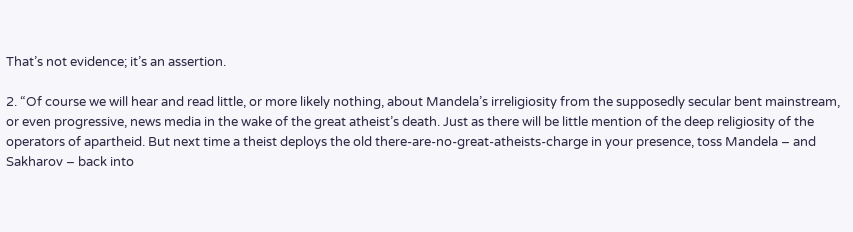That’s not evidence; it’s an assertion.

2. “Of course we will hear and read little, or more likely nothing, about Mandela’s irreligiosity from the supposedly secular bent mainstream, or even progressive, news media in the wake of the great atheist’s death. Just as there will be little mention of the deep religiosity of the operators of apartheid. But next time a theist deploys the old there-are-no-great-atheists-charge in your presence, toss Mandela – and Sakharov – back into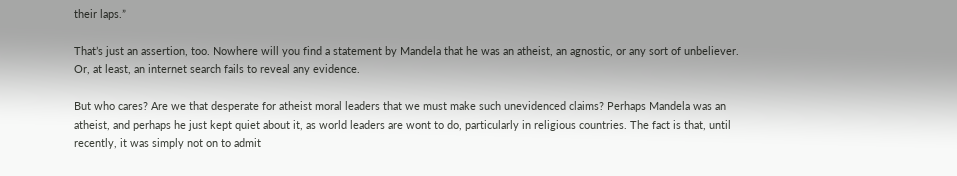their laps.”

That’s just an assertion, too. Nowhere will you find a statement by Mandela that he was an atheist, an agnostic, or any sort of unbeliever.  Or, at least, an internet search fails to reveal any evidence.

But who cares? Are we that desperate for atheist moral leaders that we must make such unevidenced claims? Perhaps Mandela was an atheist, and perhaps he just kept quiet about it, as world leaders are wont to do, particularly in religious countries. The fact is that, until recently, it was simply not on to admit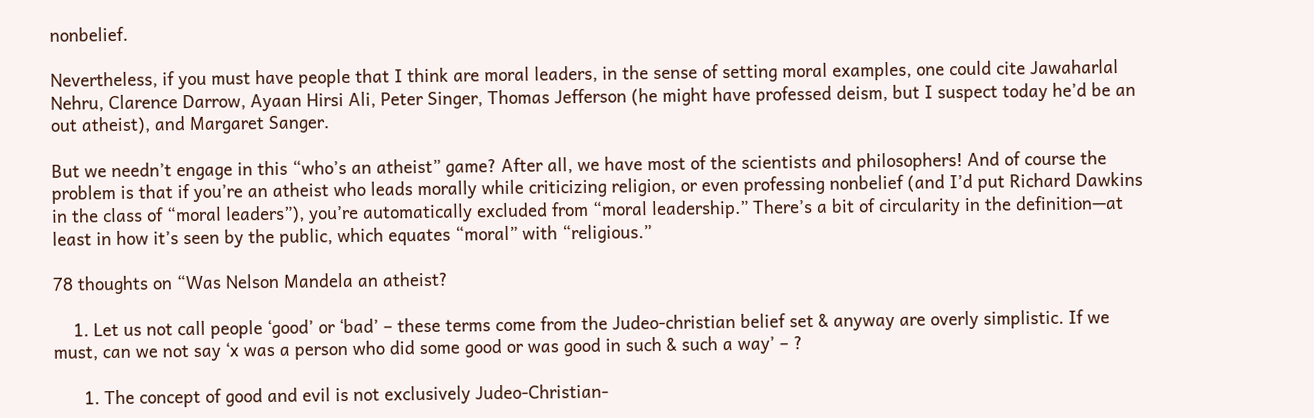nonbelief.

Nevertheless, if you must have people that I think are moral leaders, in the sense of setting moral examples, one could cite Jawaharlal Nehru, Clarence Darrow, Ayaan Hirsi Ali, Peter Singer, Thomas Jefferson (he might have professed deism, but I suspect today he’d be an out atheist), and Margaret Sanger.

But we needn’t engage in this “who’s an atheist” game? After all, we have most of the scientists and philosophers! And of course the problem is that if you’re an atheist who leads morally while criticizing religion, or even professing nonbelief (and I’d put Richard Dawkins in the class of “moral leaders”), you’re automatically excluded from “moral leadership.” There’s a bit of circularity in the definition—at least in how it’s seen by the public, which equates “moral” with “religious.”

78 thoughts on “Was Nelson Mandela an atheist?

    1. Let us not call people ‘good’ or ‘bad’ – these terms come from the Judeo-christian belief set & anyway are overly simplistic. If we must, can we not say ‘x was a person who did some good or was good in such & such a way’ – ?

      1. The concept of good and evil is not exclusively Judeo-Christian-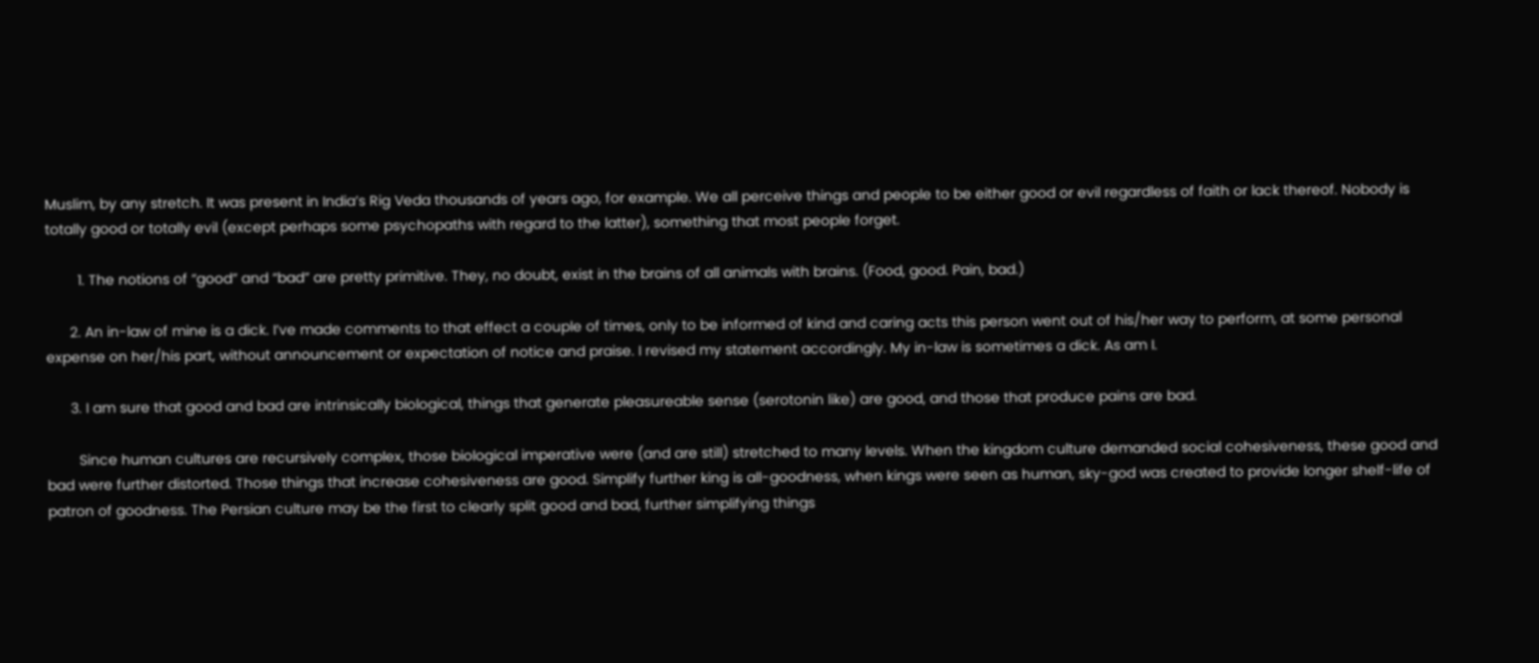Muslim, by any stretch. It was present in India’s Rig Veda thousands of years ago, for example. We all perceive things and people to be either good or evil regardless of faith or lack thereof. Nobody is totally good or totally evil (except perhaps some psychopaths with regard to the latter), something that most people forget.

        1. The notions of “good” and “bad” are pretty primitive. They, no doubt, exist in the brains of all animals with brains. (Food, good. Pain, bad.)

      2. An in-law of mine is a dick. I’ve made comments to that effect a couple of times, only to be informed of kind and caring acts this person went out of his/her way to perform, at some personal expense on her/his part, without announcement or expectation of notice and praise. I revised my statement accordingly. My in-law is sometimes a dick. As am I.

      3. I am sure that good and bad are intrinsically biological, things that generate pleasureable sense (serotonin like) are good, and those that produce pains are bad.

        Since human cultures are recursively complex, those biological imperative were (and are still) stretched to many levels. When the kingdom culture demanded social cohesiveness, these good and bad were further distorted. Those things that increase cohesiveness are good. Simplify further king is all-goodness, when kings were seen as human, sky-god was created to provide longer shelf-life of patron of goodness. The Persian culture may be the first to clearly split good and bad, further simplifying things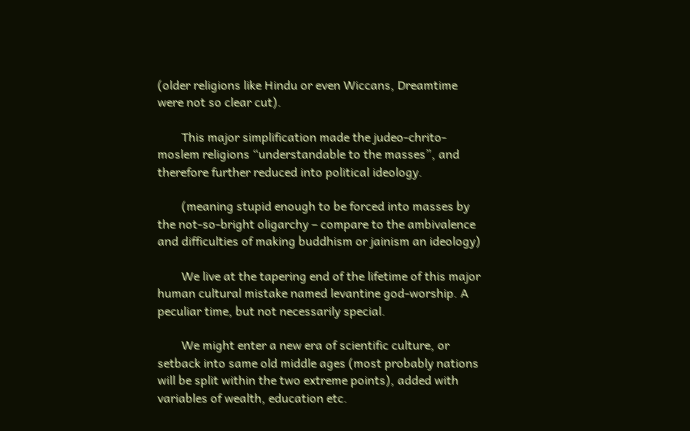(older religions like Hindu or even Wiccans, Dreamtime were not so clear cut).

        This major simplification made the judeo-chrito-moslem religions “understandable to the masses”, and therefore further reduced into political ideology.

        (meaning stupid enough to be forced into masses by the not-so-bright oligarchy – compare to the ambivalence and difficulties of making buddhism or jainism an ideology)

        We live at the tapering end of the lifetime of this major human cultural mistake named levantine god-worship. A peculiar time, but not necessarily special.

        We might enter a new era of scientific culture, or setback into same old middle ages (most probably nations will be split within the two extreme points), added with variables of wealth, education etc.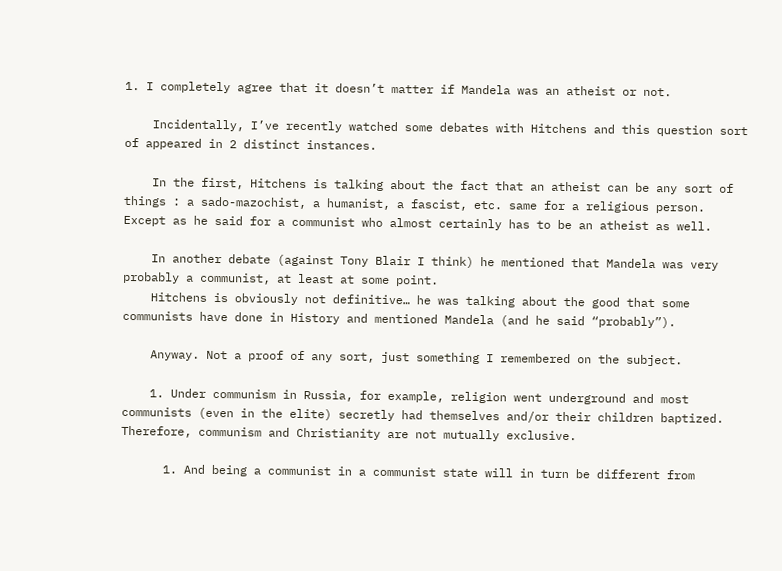1. I completely agree that it doesn’t matter if Mandela was an atheist or not.

    Incidentally, I’ve recently watched some debates with Hitchens and this question sort of appeared in 2 distinct instances.

    In the first, Hitchens is talking about the fact that an atheist can be any sort of things : a sado-mazochist, a humanist, a fascist, etc. same for a religious person. Except as he said for a communist who almost certainly has to be an atheist as well.

    In another debate (against Tony Blair I think) he mentioned that Mandela was very probably a communist, at least at some point.
    Hitchens is obviously not definitive… he was talking about the good that some communists have done in History and mentioned Mandela (and he said “probably”).

    Anyway. Not a proof of any sort, just something I remembered on the subject.

    1. Under communism in Russia, for example, religion went underground and most communists (even in the elite) secretly had themselves and/or their children baptized. Therefore, communism and Christianity are not mutually exclusive.

      1. And being a communist in a communist state will in turn be different from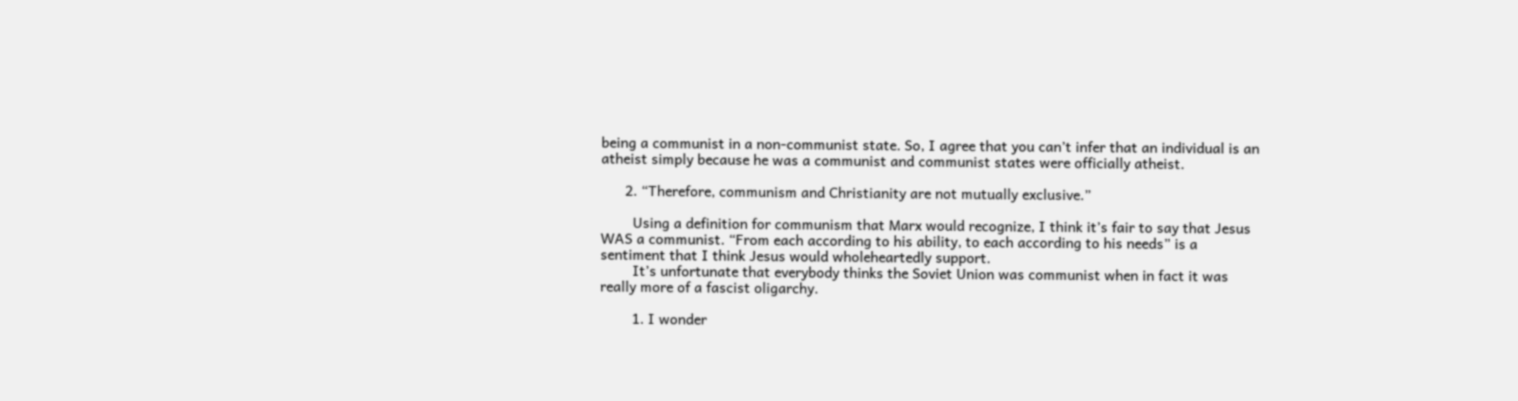being a communist in a non-communist state. So, I agree that you can’t infer that an individual is an atheist simply because he was a communist and communist states were officially atheist.

      2. “Therefore, communism and Christianity are not mutually exclusive.”

        Using a definition for communism that Marx would recognize, I think it’s fair to say that Jesus WAS a communist. “From each according to his ability, to each according to his needs” is a sentiment that I think Jesus would wholeheartedly support.
        It’s unfortunate that everybody thinks the Soviet Union was communist when in fact it was really more of a fascist oligarchy.

        1. I wonder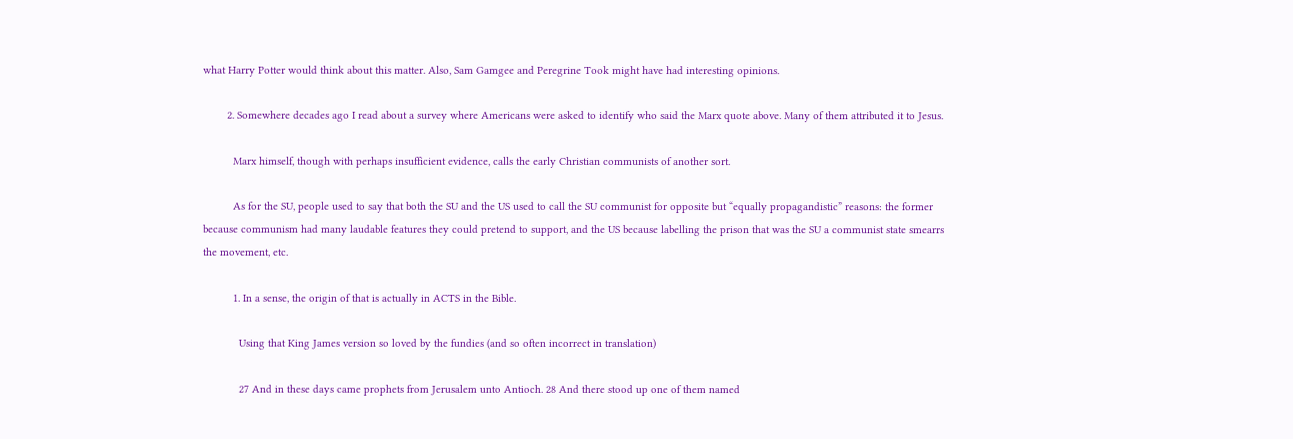what Harry Potter would think about this matter. Also, Sam Gamgee and Peregrine Took might have had interesting opinions.

        2. Somewhere decades ago I read about a survey where Americans were asked to identify who said the Marx quote above. Many of them attributed it to Jesus.

          Marx himself, though with perhaps insufficient evidence, calls the early Christian communists of another sort.

          As for the SU, people used to say that both the SU and the US used to call the SU communist for opposite but “equally propagandistic” reasons: the former because communism had many laudable features they could pretend to support, and the US because labelling the prison that was the SU a communist state smearrs the movement, etc.

          1. In a sense, the origin of that is actually in ACTS in the Bible.

            Using that King James version so loved by the fundies (and so often incorrect in translation)

            27 And in these days came prophets from Jerusalem unto Antioch. 28 And there stood up one of them named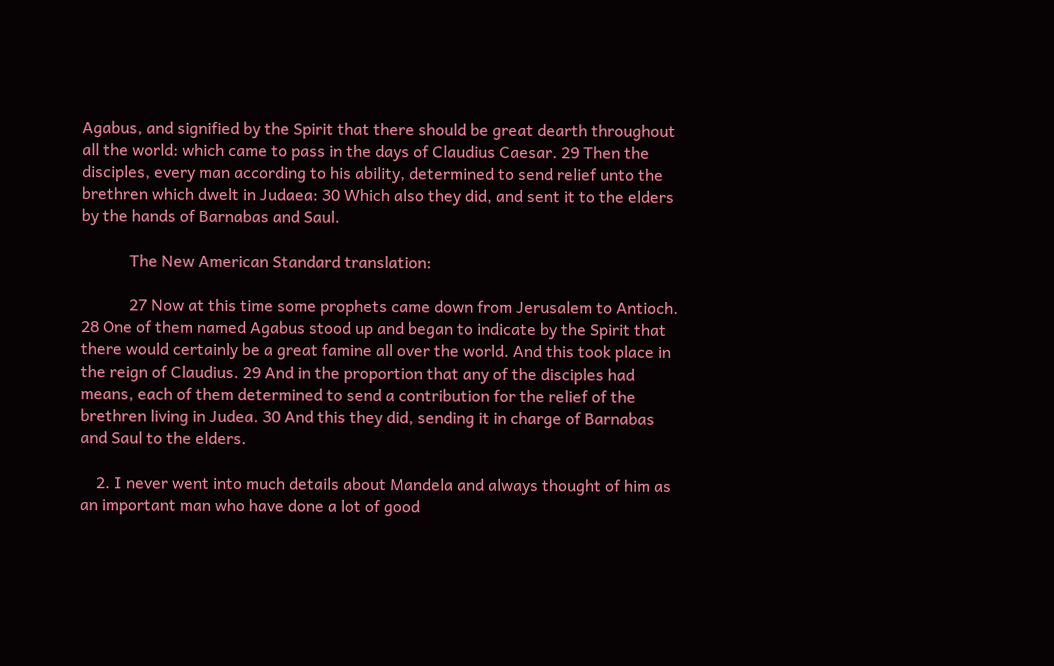Agabus, and signified by the Spirit that there should be great dearth throughout all the world: which came to pass in the days of Claudius Caesar. 29 Then the disciples, every man according to his ability, determined to send relief unto the brethren which dwelt in Judaea: 30 Which also they did, and sent it to the elders by the hands of Barnabas and Saul.

            The New American Standard translation:

            27 Now at this time some prophets came down from Jerusalem to Antioch. 28 One of them named Agabus stood up and began to indicate by the Spirit that there would certainly be a great famine all over the world. And this took place in the reign of Claudius. 29 And in the proportion that any of the disciples had means, each of them determined to send a contribution for the relief of the brethren living in Judea. 30 And this they did, sending it in charge of Barnabas and Saul to the elders.

    2. I never went into much details about Mandela and always thought of him as an important man who have done a lot of good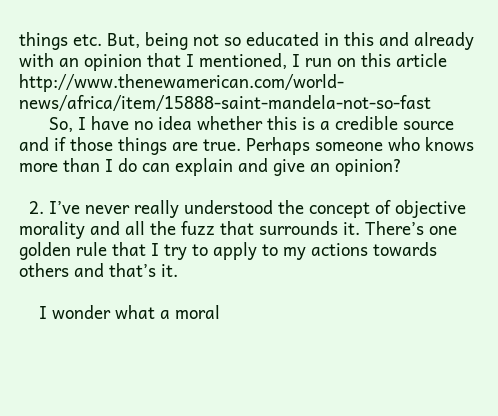things etc. But, being not so educated in this and already with an opinion that I mentioned, I run on this article http://www.thenewamerican.com/world-news/africa/item/15888-saint-mandela-not-so-fast
      So, I have no idea whether this is a credible source and if those things are true. Perhaps someone who knows more than I do can explain and give an opinion?

  2. I’ve never really understood the concept of objective morality and all the fuzz that surrounds it. There’s one golden rule that I try to apply to my actions towards others and that’s it.

    I wonder what a moral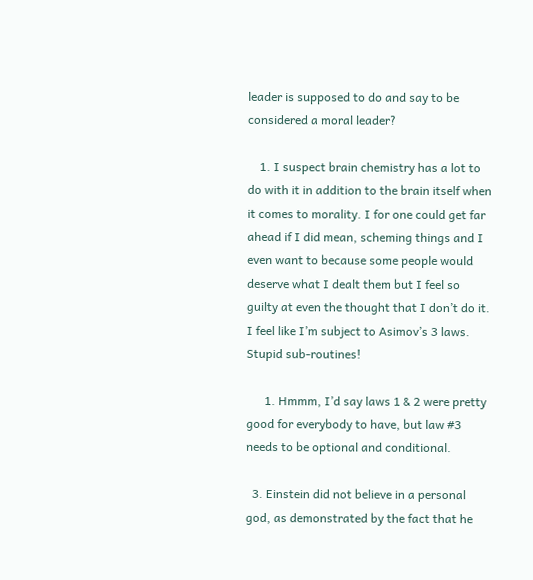leader is supposed to do and say to be considered a moral leader?

    1. I suspect brain chemistry has a lot to do with it in addition to the brain itself when it comes to morality. I for one could get far ahead if I did mean, scheming things and I even want to because some people would deserve what I dealt them but I feel so guilty at even the thought that I don’t do it. I feel like I’m subject to Asimov’s 3 laws. Stupid sub-routines!

      1. Hmmm, I’d say laws 1 & 2 were pretty good for everybody to have, but law #3 needs to be optional and conditional.

  3. Einstein did not believe in a personal god, as demonstrated by the fact that he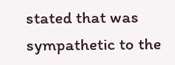stated that was sympathetic to the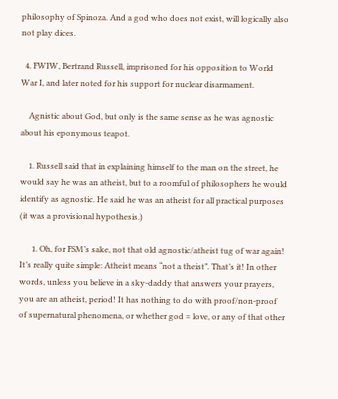philosophy of Spinoza. And a god who does not exist, will logically also not play dices.

  4. FWIW, Bertrand Russell, imprisoned for his opposition to World War I, and later noted for his support for nuclear disarmament.

    Agnistic about God, but only is the same sense as he was agnostic about his eponymous teapot.

    1. Russell said that in explaining himself to the man on the street, he would say he was an atheist, but to a roomful of philosophers he would identify as agnostic. He said he was an atheist for all practical purposes (it was a provisional hypothesis.)

      1. Oh, for FSM’s sake, not that old agnostic/atheist tug of war again! It’s really quite simple: Atheist means “not a theist”. That’s it! In other words, unless you believe in a sky-daddy that answers your prayers, you are an atheist, period! It has nothing to do with proof/non-proof of supernatural phenomena, or whether god = love, or any of that other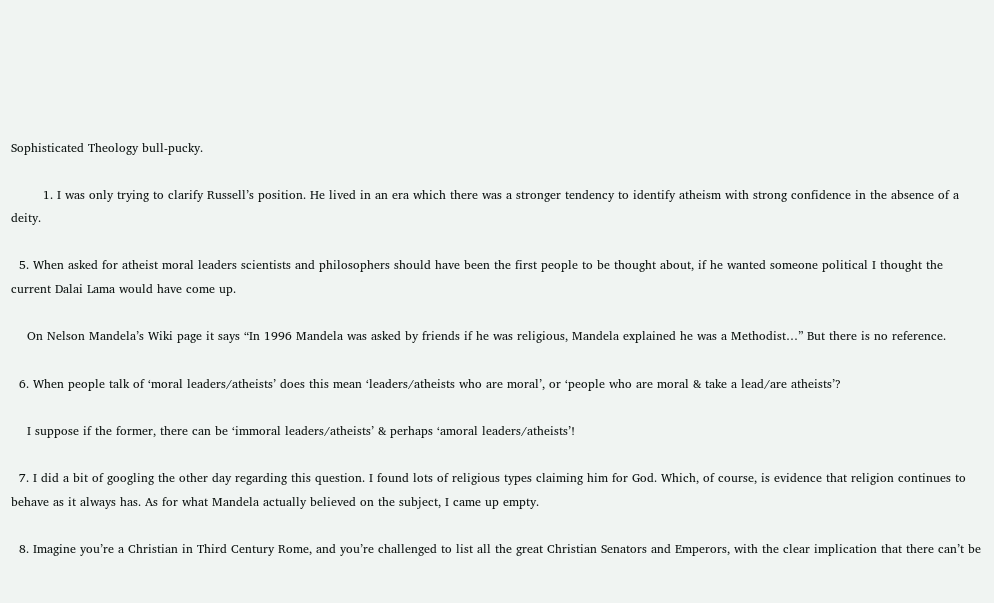Sophisticated Theology bull-pucky.

        1. I was only trying to clarify Russell’s position. He lived in an era which there was a stronger tendency to identify atheism with strong confidence in the absence of a deity.

  5. When asked for atheist moral leaders scientists and philosophers should have been the first people to be thought about, if he wanted someone political I thought the current Dalai Lama would have come up.

    On Nelson Mandela’s Wiki page it says “In 1996 Mandela was asked by friends if he was religious, Mandela explained he was a Methodist…” But there is no reference.

  6. When people talk of ‘moral leaders/atheists’ does this mean ‘leaders/atheists who are moral’, or ‘people who are moral & take a lead/are atheists’?

    I suppose if the former, there can be ‘immoral leaders/atheists’ & perhaps ‘amoral leaders/atheists’!

  7. I did a bit of googling the other day regarding this question. I found lots of religious types claiming him for God. Which, of course, is evidence that religion continues to behave as it always has. As for what Mandela actually believed on the subject, I came up empty.

  8. Imagine you’re a Christian in Third Century Rome, and you’re challenged to list all the great Christian Senators and Emperors, with the clear implication that there can’t be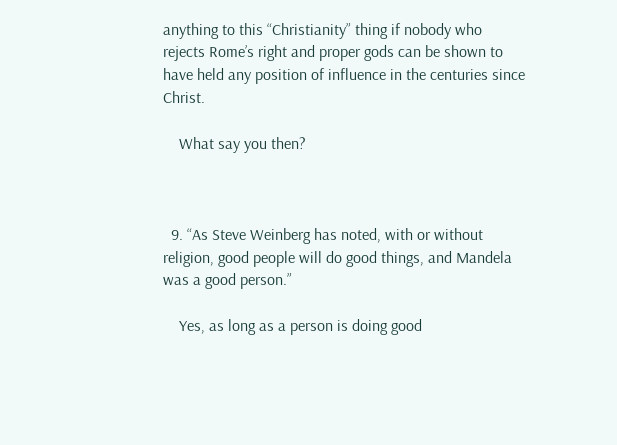anything to this “Christianity” thing if nobody who rejects Rome’s right and proper gods can be shown to have held any position of influence in the centuries since Christ.

    What say you then?



  9. “As Steve Weinberg has noted, with or without religion, good people will do good things, and Mandela was a good person.”

    Yes, as long as a person is doing good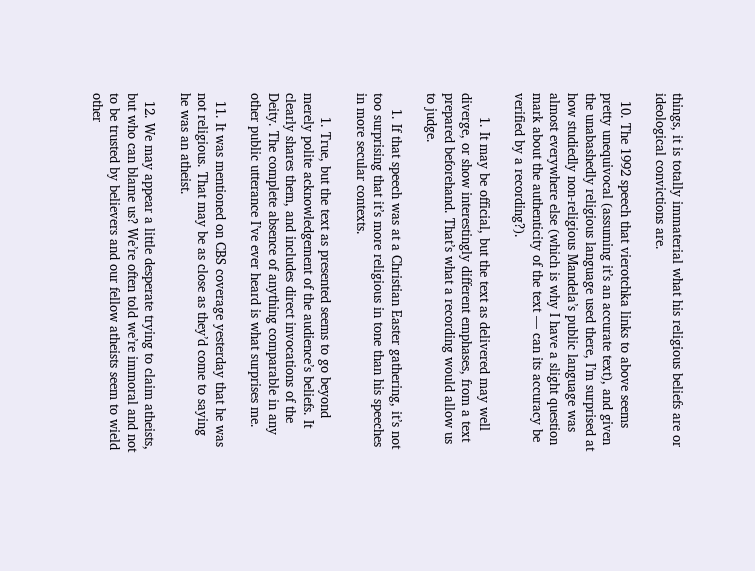things, it is totally immaterial what his religious beliefs are or ideological convictions are.

  10. The 1992 speech that vierotchka links to above seems pretty unequivocal (assuming it’s an accurate text), and given the unabashedly religious language used there, I’m surprised at how studiedly non-religious Mandela’s public language was almost everywhere else (which is why I have a slight question mark about the authenticity of the text — can its accuracy be verified by a recording?).

      1. It may be official, but the text as delivered may well diverge, or show interestingly different emphases, from a text prepared beforehand. That’s what a recording would allow us to judge.

    1. If that speech was at a Christian Easter gathering, it’s not too surprising that it’s more religious in tone than his speeches in more secular contexts.

      1. True, but the text as presented seems to go beyond merely polite acknowledgement of the audience’s beliefs. It clearly shares them, and includes direct invocations of the Deity. The complete absence of anything comparable in any other public utterance I’ve ever heard is what surprises me.

  11. It was mentioned on CBS coverage yesterday that he was not religious. That may be as close as they’d come to saying he was an atheist.

  12. We may appear a little desperate trying to claim atheists, but who can blame us? We’re often told we’re immoral and not to be trusted by believers and our fellow atheists seem to wield other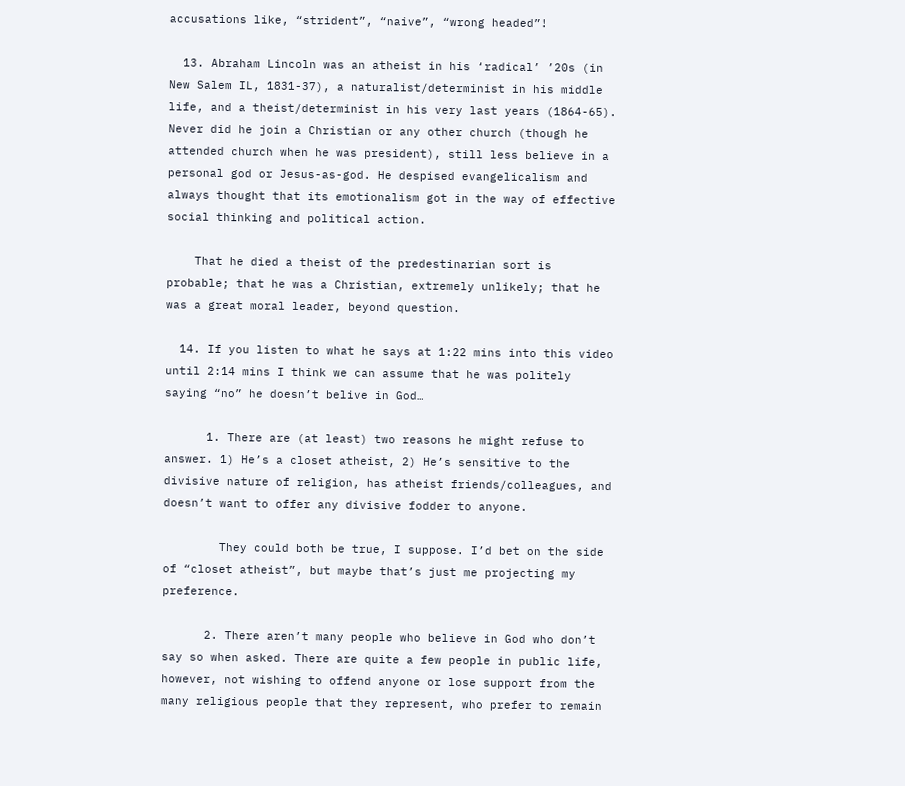accusations like, “strident”, “naive”, “wrong headed”!

  13. Abraham Lincoln was an atheist in his ‘radical’ ’20s (in New Salem IL, 1831-37), a naturalist/determinist in his middle life, and a theist/determinist in his very last years (1864-65). Never did he join a Christian or any other church (though he attended church when he was president), still less believe in a personal god or Jesus-as-god. He despised evangelicalism and always thought that its emotionalism got in the way of effective social thinking and political action.

    That he died a theist of the predestinarian sort is probable; that he was a Christian, extremely unlikely; that he was a great moral leader, beyond question.

  14. If you listen to what he says at 1:22 mins into this video until 2:14 mins I think we can assume that he was politely saying “no” he doesn’t belive in God…

      1. There are (at least) two reasons he might refuse to answer. 1) He’s a closet atheist, 2) He’s sensitive to the divisive nature of religion, has atheist friends/colleagues, and doesn’t want to offer any divisive fodder to anyone.

        They could both be true, I suppose. I’d bet on the side of “closet atheist”, but maybe that’s just me projecting my preference.

      2. There aren’t many people who believe in God who don’t say so when asked. There are quite a few people in public life, however, not wishing to offend anyone or lose support from the many religious people that they represent, who prefer to remain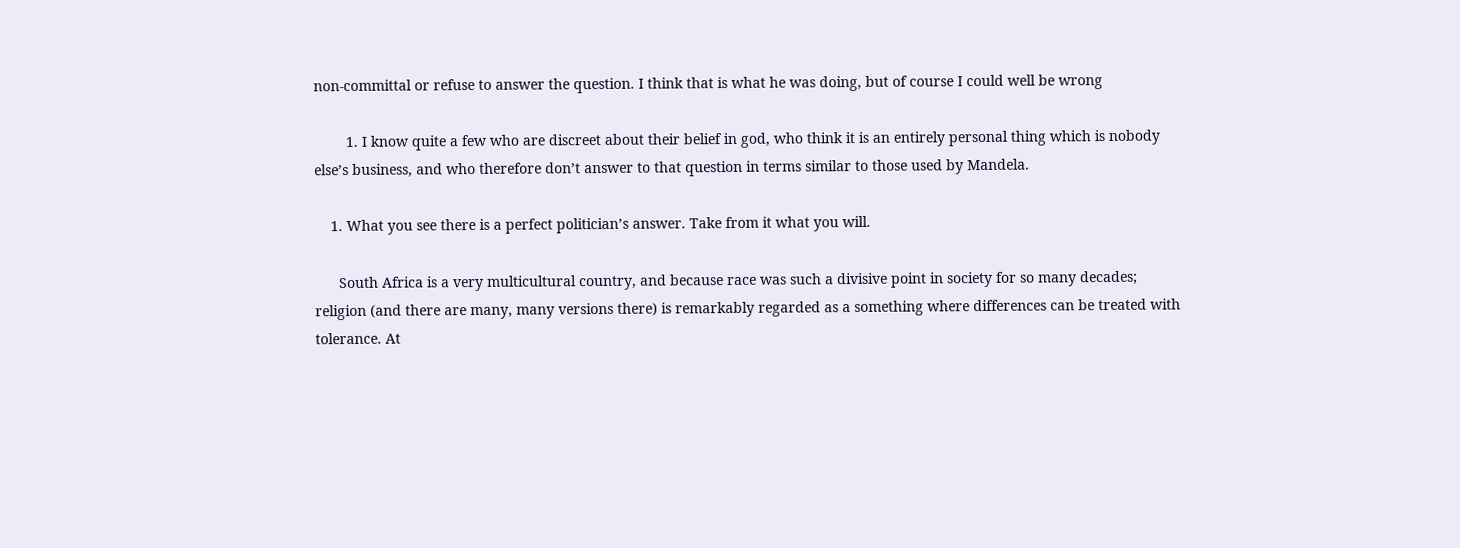non-committal or refuse to answer the question. I think that is what he was doing, but of course I could well be wrong

        1. I know quite a few who are discreet about their belief in god, who think it is an entirely personal thing which is nobody else’s business, and who therefore don’t answer to that question in terms similar to those used by Mandela.

    1. What you see there is a perfect politician’s answer. Take from it what you will.

      South Africa is a very multicultural country, and because race was such a divisive point in society for so many decades; religion (and there are many, many versions there) is remarkably regarded as a something where differences can be treated with tolerance. At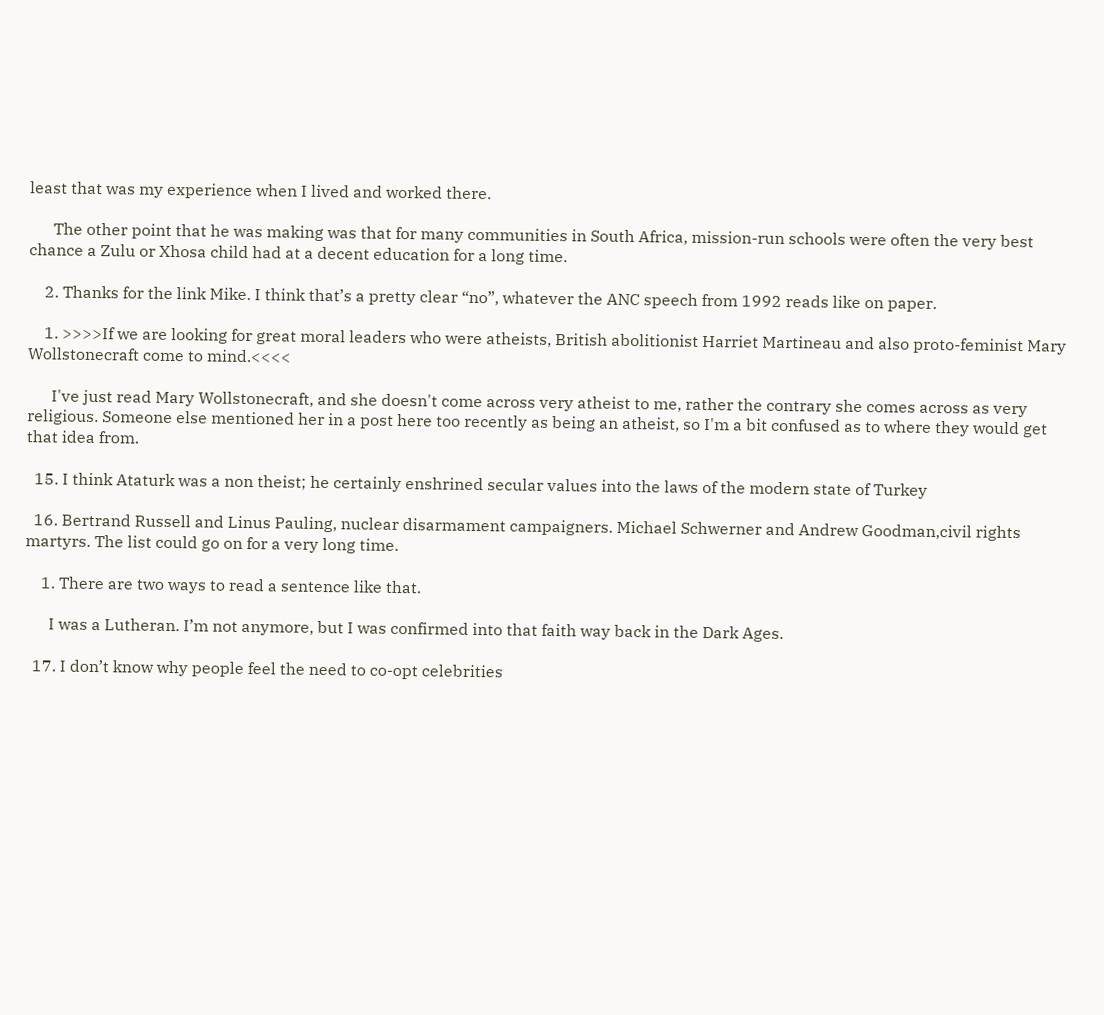least that was my experience when I lived and worked there.

      The other point that he was making was that for many communities in South Africa, mission-run schools were often the very best chance a Zulu or Xhosa child had at a decent education for a long time.

    2. Thanks for the link Mike. I think that’s a pretty clear “no”, whatever the ANC speech from 1992 reads like on paper.

    1. >>>>If we are looking for great moral leaders who were atheists, British abolitionist Harriet Martineau and also proto-feminist Mary Wollstonecraft come to mind.<<<<

      I've just read Mary Wollstonecraft, and she doesn't come across very atheist to me, rather the contrary she comes across as very religious. Someone else mentioned her in a post here too recently as being an atheist, so I'm a bit confused as to where they would get that idea from.

  15. I think Ataturk was a non theist; he certainly enshrined secular values into the laws of the modern state of Turkey

  16. Bertrand Russell and Linus Pauling, nuclear disarmament campaigners. Michael Schwerner and Andrew Goodman,civil rights martyrs. The list could go on for a very long time.

    1. There are two ways to read a sentence like that.

      I was a Lutheran. I’m not anymore, but I was confirmed into that faith way back in the Dark Ages.

  17. I don’t know why people feel the need to co-opt celebrities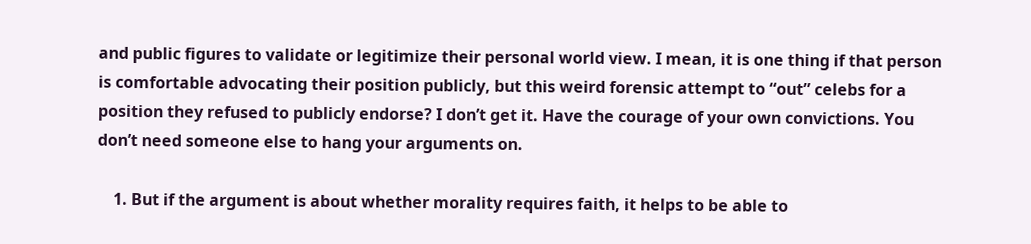and public figures to validate or legitimize their personal world view. I mean, it is one thing if that person is comfortable advocating their position publicly, but this weird forensic attempt to “out” celebs for a position they refused to publicly endorse? I don’t get it. Have the courage of your own convictions. You don’t need someone else to hang your arguments on.

    1. But if the argument is about whether morality requires faith, it helps to be able to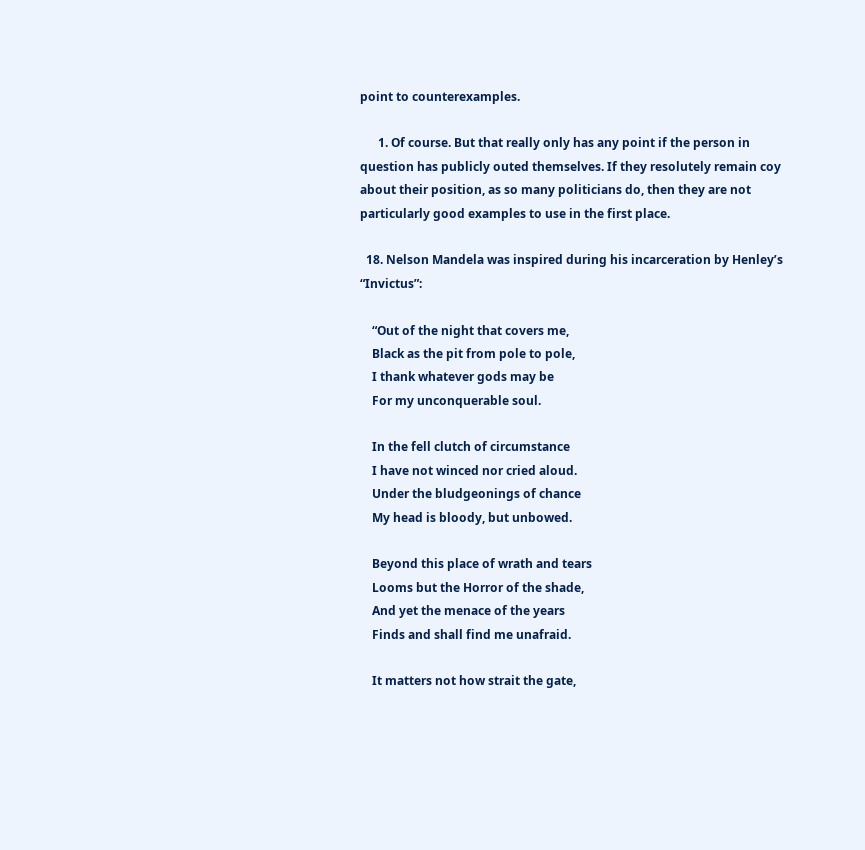point to counterexamples.

      1. Of course. But that really only has any point if the person in question has publicly outed themselves. If they resolutely remain coy about their position, as so many politicians do, then they are not particularly good examples to use in the first place.

  18. Nelson Mandela was inspired during his incarceration by Henley’s “Invictus”:

    “Out of the night that covers me,
    Black as the pit from pole to pole,
    I thank whatever gods may be
    For my unconquerable soul.

    In the fell clutch of circumstance
    I have not winced nor cried aloud.
    Under the bludgeonings of chance
    My head is bloody, but unbowed.

    Beyond this place of wrath and tears
    Looms but the Horror of the shade,
    And yet the menace of the years
    Finds and shall find me unafraid.

    It matters not how strait the gate,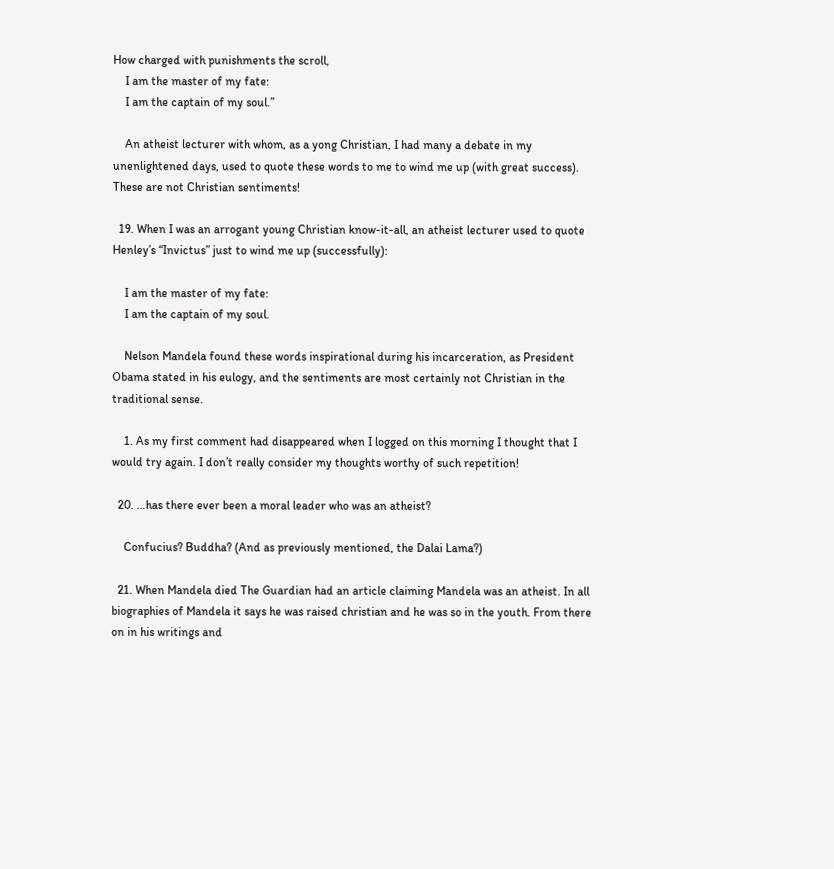How charged with punishments the scroll,
    I am the master of my fate:
    I am the captain of my soul.”

    An atheist lecturer with whom, as a yong Christian, I had many a debate in my unenlightened days, used to quote these words to me to wind me up (with great success). These are not Christian sentiments!

  19. When I was an arrogant young Christian know-it-all, an atheist lecturer used to quote Henley’s “Invictus” just to wind me up (successfully):

    I am the master of my fate:
    I am the captain of my soul.

    Nelson Mandela found these words inspirational during his incarceration, as President Obama stated in his eulogy, and the sentiments are most certainly not Christian in the traditional sense.

    1. As my first comment had disappeared when I logged on this morning I thought that I would try again. I don’t really consider my thoughts worthy of such repetition!

  20. …has there ever been a moral leader who was an atheist?

    Confucius? Buddha? (And as previously mentioned, the Dalai Lama?)

  21. When Mandela died The Guardian had an article claiming Mandela was an atheist. In all biographies of Mandela it says he was raised christian and he was so in the youth. From there on in his writings and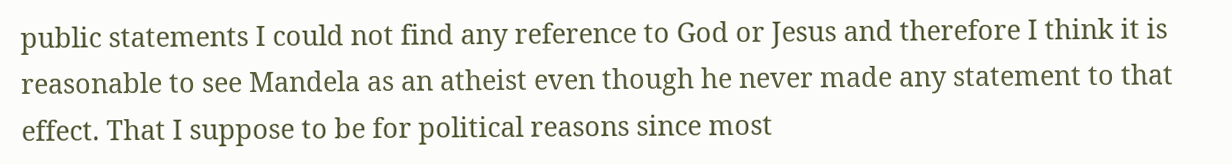public statements I could not find any reference to God or Jesus and therefore I think it is reasonable to see Mandela as an atheist even though he never made any statement to that effect. That I suppose to be for political reasons since most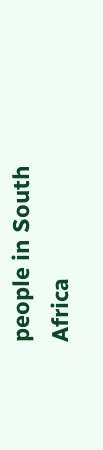people in South Africa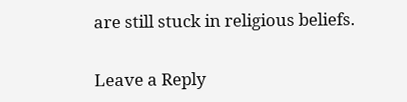are still stuck in religious beliefs.

Leave a Reply